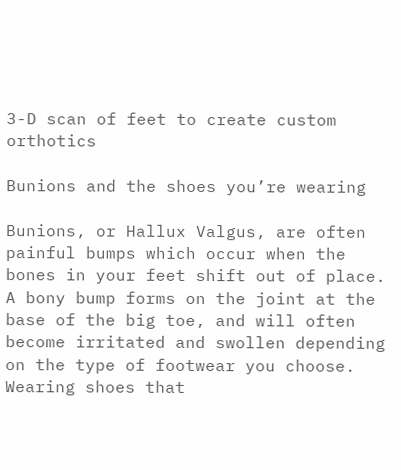3-D scan of feet to create custom orthotics

Bunions and the shoes you’re wearing

Bunions, or Hallux Valgus, are often painful bumps which occur when the bones in your feet shift out of place. A bony bump forms on the joint at the base of the big toe, and will often become irritated and swollen depending on the type of footwear you choose. Wearing shoes that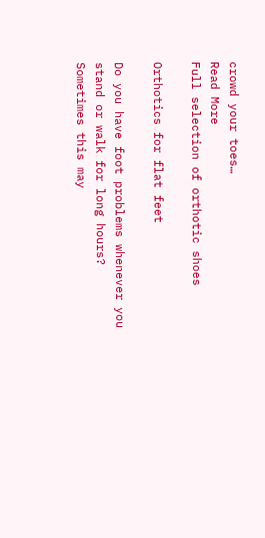crowd your toes…
Read More
Full selection of orthotic shoes

Orthotics for flat feet

Do you have foot problems whenever you stand or walk for long hours? Sometimes this may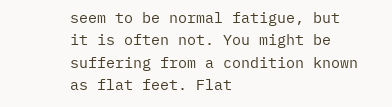seem to be normal fatigue, but it is often not. You might be suffering from a condition known as flat feet. Flat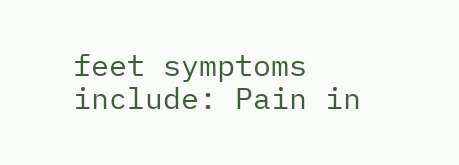feet symptoms include: Pain in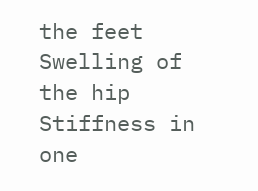the feet Swelling of the hip Stiffness in one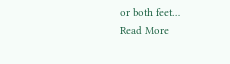or both feet…
Read More